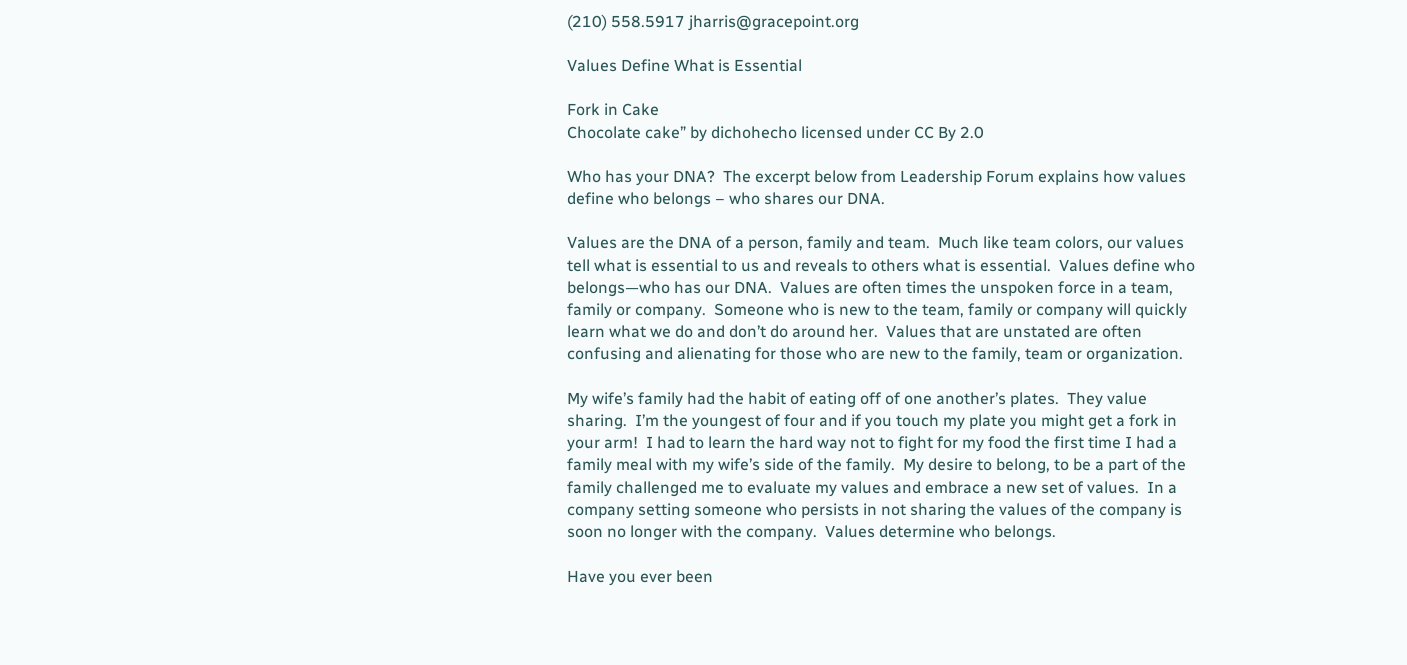(210) 558.5917 jharris@gracepoint.org

Values Define What is Essential

Fork in Cake
Chocolate cake” by dichohecho licensed under CC By 2.0

Who has your DNA?  The excerpt below from Leadership Forum explains how values define who belongs – who shares our DNA.

Values are the DNA of a person, family and team.  Much like team colors, our values tell what is essential to us and reveals to others what is essential.  Values define who belongs—who has our DNA.  Values are often times the unspoken force in a team, family or company.  Someone who is new to the team, family or company will quickly learn what we do and don’t do around her.  Values that are unstated are often confusing and alienating for those who are new to the family, team or organization.

My wife’s family had the habit of eating off of one another’s plates.  They value sharing.  I’m the youngest of four and if you touch my plate you might get a fork in your arm!  I had to learn the hard way not to fight for my food the first time I had a family meal with my wife’s side of the family.  My desire to belong, to be a part of the family challenged me to evaluate my values and embrace a new set of values.  In a company setting someone who persists in not sharing the values of the company is soon no longer with the company.  Values determine who belongs.

Have you ever been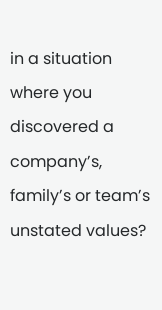in a situation where you discovered a company’s, family’s or team’s unstated values?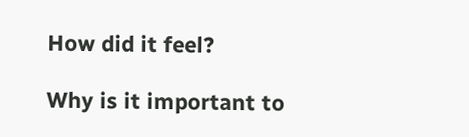How did it feel?

Why is it important to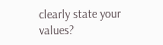clearly state your values?